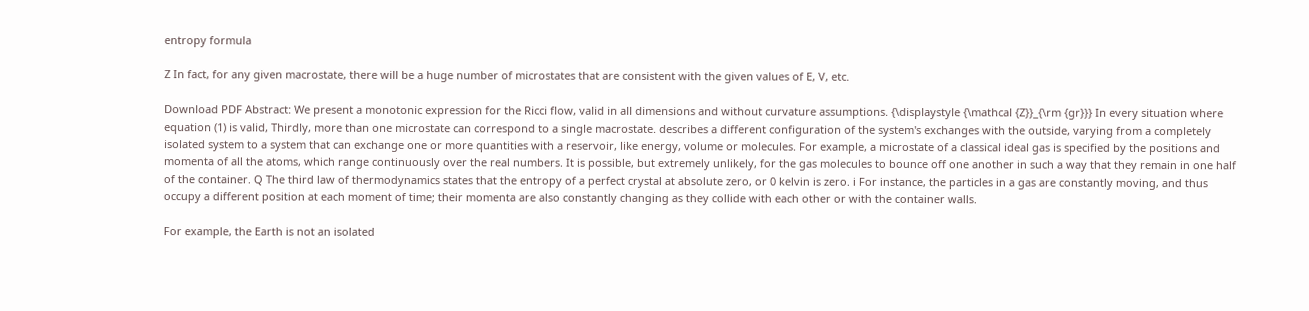entropy formula

Z In fact, for any given macrostate, there will be a huge number of microstates that are consistent with the given values of E, V, etc.

Download PDF Abstract: We present a monotonic expression for the Ricci flow, valid in all dimensions and without curvature assumptions. {\displaystyle {\mathcal {Z}}_{\rm {gr}}} In every situation where equation (1) is valid, Thirdly, more than one microstate can correspond to a single macrostate. describes a different configuration of the system's exchanges with the outside, varying from a completely isolated system to a system that can exchange one or more quantities with a reservoir, like energy, volume or molecules. For example, a microstate of a classical ideal gas is specified by the positions and momenta of all the atoms, which range continuously over the real numbers. It is possible, but extremely unlikely, for the gas molecules to bounce off one another in such a way that they remain in one half of the container. Q The third law of thermodynamics states that the entropy of a perfect crystal at absolute zero, or 0 kelvin is zero. i For instance, the particles in a gas are constantly moving, and thus occupy a different position at each moment of time; their momenta are also constantly changing as they collide with each other or with the container walls.

For example, the Earth is not an isolated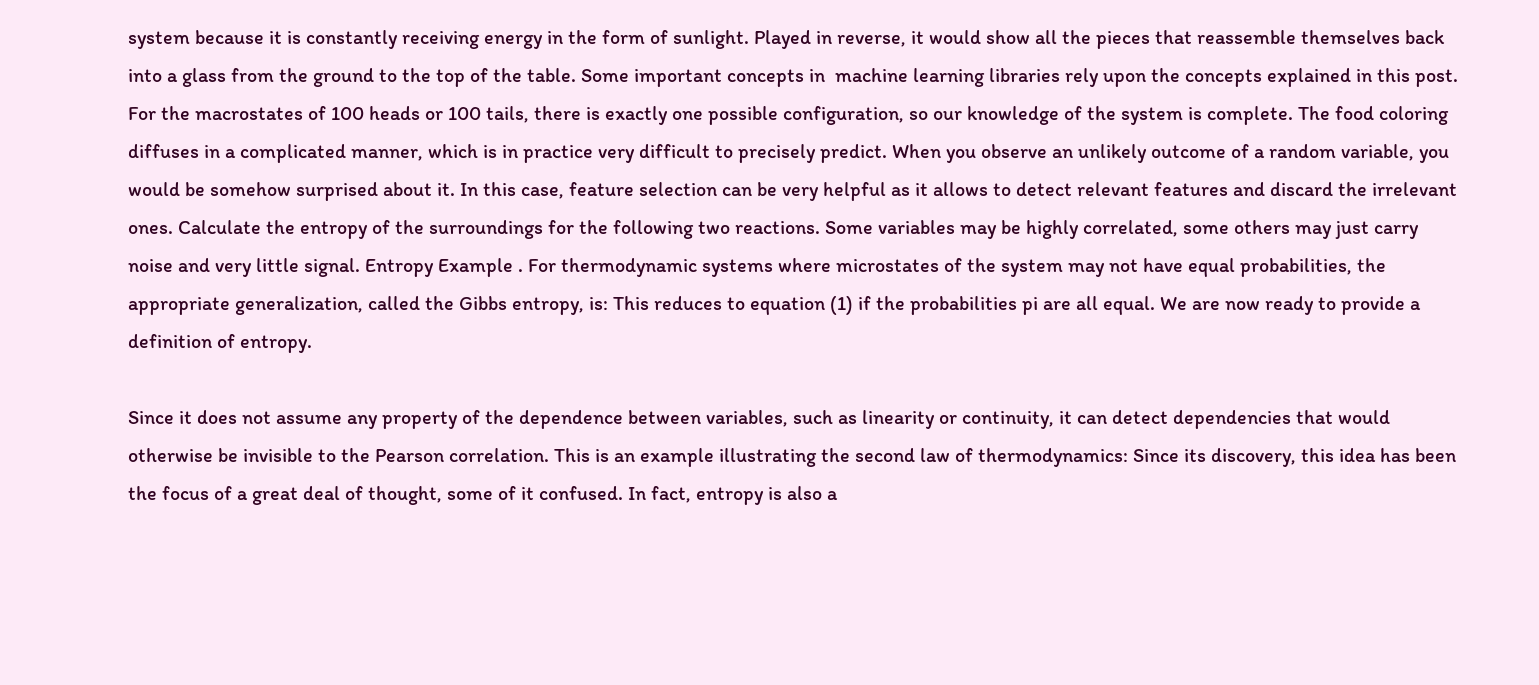system because it is constantly receiving energy in the form of sunlight. Played in reverse, it would show all the pieces that reassemble themselves back into a glass from the ground to the top of the table. Some important concepts in  machine learning libraries rely upon the concepts explained in this post. For the macrostates of 100 heads or 100 tails, there is exactly one possible configuration, so our knowledge of the system is complete. The food coloring diffuses in a complicated manner, which is in practice very difficult to precisely predict. When you observe an unlikely outcome of a random variable, you would be somehow surprised about it. In this case, feature selection can be very helpful as it allows to detect relevant features and discard the irrelevant ones. Calculate the entropy of the surroundings for the following two reactions. Some variables may be highly correlated, some others may just carry noise and very little signal. Entropy Example . For thermodynamic systems where microstates of the system may not have equal probabilities, the appropriate generalization, called the Gibbs entropy, is: This reduces to equation (1) if the probabilities pi are all equal. We are now ready to provide a definition of entropy.

Since it does not assume any property of the dependence between variables, such as linearity or continuity, it can detect dependencies that would otherwise be invisible to the Pearson correlation. This is an example illustrating the second law of thermodynamics: Since its discovery, this idea has been the focus of a great deal of thought, some of it confused. In fact, entropy is also a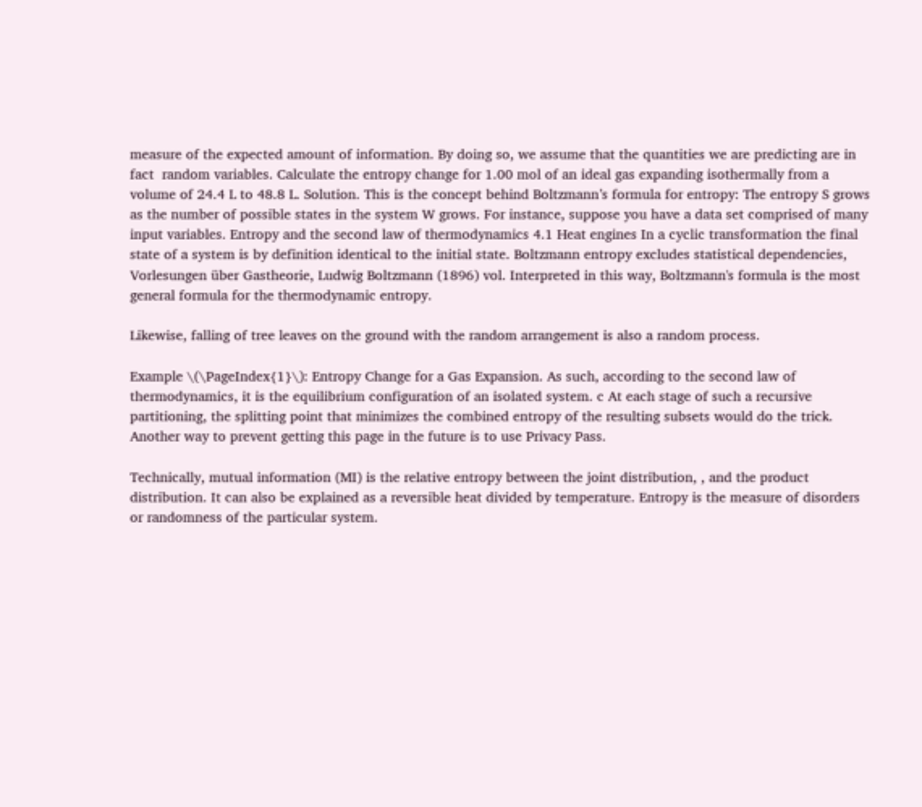measure of the expected amount of information. By doing so, we assume that the quantities we are predicting are in fact  random variables. Calculate the entropy change for 1.00 mol of an ideal gas expanding isothermally from a volume of 24.4 L to 48.8 L. Solution. This is the concept behind Boltzmann’s formula for entropy: The entropy S grows as the number of possible states in the system W grows. For instance, suppose you have a data set comprised of many input variables. Entropy and the second law of thermodynamics 4.1 Heat engines In a cyclic transformation the final state of a system is by definition identical to the initial state. Boltzmann entropy excludes statistical dependencies, Vorlesungen über Gastheorie, Ludwig Boltzmann (1896) vol. Interpreted in this way, Boltzmann's formula is the most general formula for the thermodynamic entropy.

Likewise, falling of tree leaves on the ground with the random arrangement is also a random process.

Example \(\PageIndex{1}\): Entropy Change for a Gas Expansion. As such, according to the second law of thermodynamics, it is the equilibrium configuration of an isolated system. c At each stage of such a recursive partitioning, the splitting point that minimizes the combined entropy of the resulting subsets would do the trick. Another way to prevent getting this page in the future is to use Privacy Pass.

Technically, mutual information (MI) is the relative entropy between the joint distribution, , and the product distribution. It can also be explained as a reversible heat divided by temperature. Entropy is the measure of disorders or randomness of the particular system.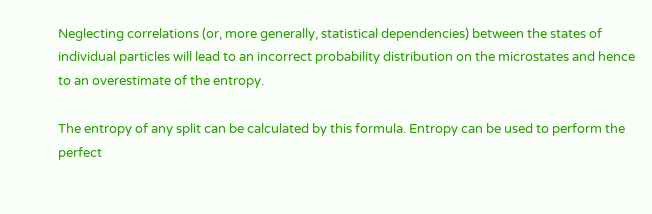Neglecting correlations (or, more generally, statistical dependencies) between the states of individual particles will lead to an incorrect probability distribution on the microstates and hence to an overestimate of the entropy.

The entropy of any split can be calculated by this formula. Entropy can be used to perform the perfect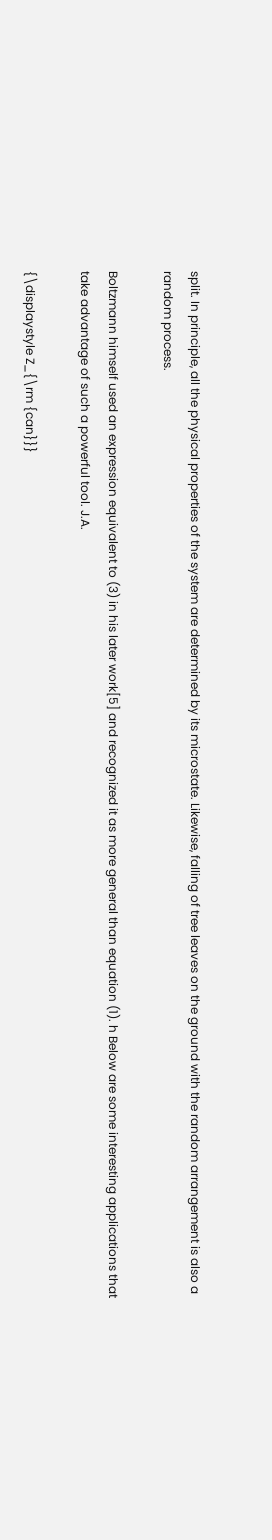split. In principle, all the physical properties of the system are determined by its microstate. Likewise, falling of tree leaves on the ground with the random arrangement is also a random process.

Boltzmann himself used an expression equivalent to (3) in his later work[5] and recognized it as more general than equation (1). h Below are some interesting applications that take advantage of such a powerful tool. J.A.

{\displaystyle Z_{\rm {can}}}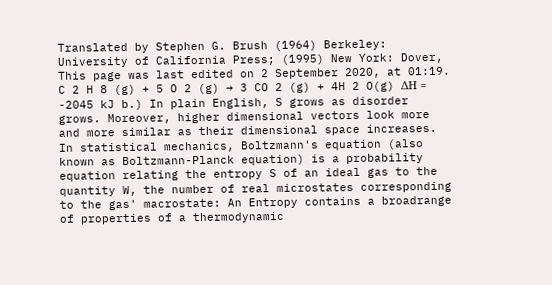Translated by Stephen G. Brush (1964) Berkeley: University of California Press; (1995) New York: Dover, This page was last edited on 2 September 2020, at 01:19. C 2 H 8 (g) + 5 O 2 (g) → 3 CO 2 (g) + 4H 2 O(g) ΔH = -2045 kJ b.) In plain English, S grows as disorder grows. Moreover, higher dimensional vectors look more and more similar as their dimensional space increases. In statistical mechanics, Boltzmann's equation (also known as Boltzmann-Planck equation) is a probability equation relating the entropy S of an ideal gas to the quantity W, the number of real microstates corresponding to the gas' macrostate: An Entropy contains a broadrange of properties of a thermodynamic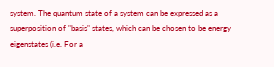system. The quantum state of a system can be expressed as a superposition of "basis" states, which can be chosen to be energy eigenstates (i.e. For a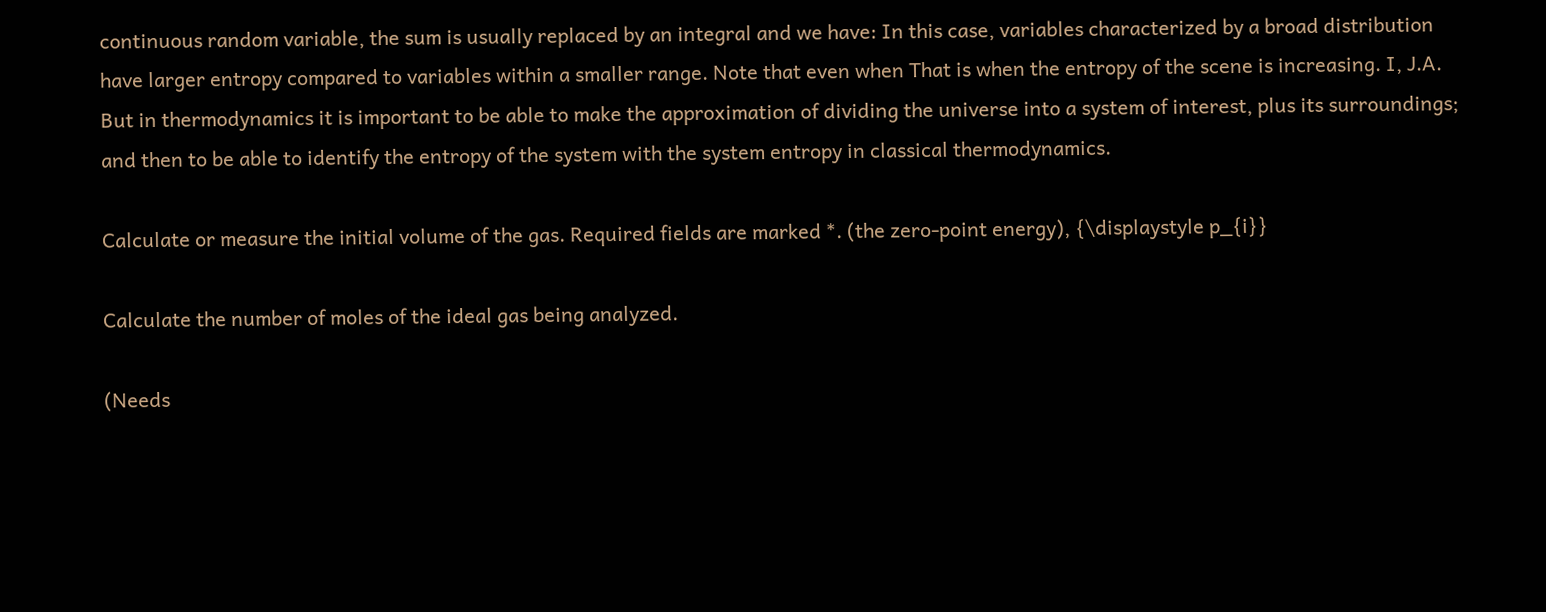continuous random variable, the sum is usually replaced by an integral and we have: In this case, variables characterized by a broad distribution have larger entropy compared to variables within a smaller range. Note that even when That is when the entropy of the scene is increasing. I, J.A. But in thermodynamics it is important to be able to make the approximation of dividing the universe into a system of interest, plus its surroundings; and then to be able to identify the entropy of the system with the system entropy in classical thermodynamics.

Calculate or measure the initial volume of the gas. Required fields are marked *. (the zero-point energy), {\displaystyle p_{i}}

Calculate the number of moles of the ideal gas being analyzed.

(Needs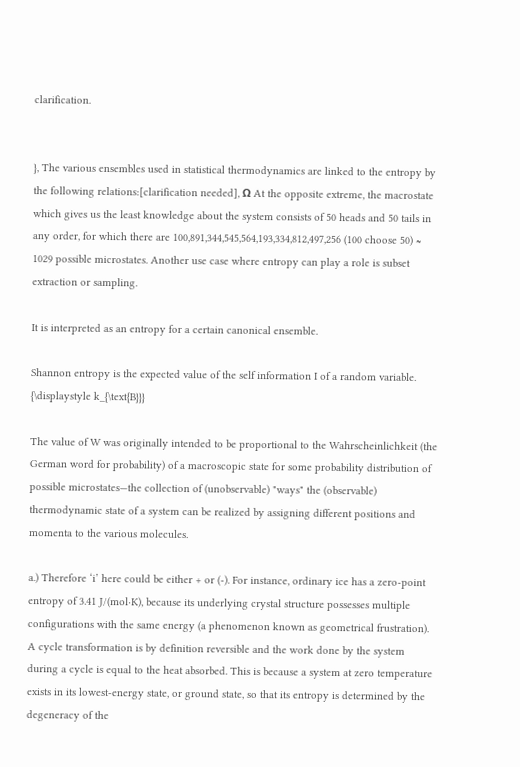clarification.


}, The various ensembles used in statistical thermodynamics are linked to the entropy by the following relations:[clarification needed], Ω At the opposite extreme, the macrostate which gives us the least knowledge about the system consists of 50 heads and 50 tails in any order, for which there are 100,891,344,545,564,193,334,812,497,256 (100 choose 50) ≈ 1029 possible microstates. Another use case where entropy can play a role is subset extraction or sampling.

It is interpreted as an entropy for a certain canonical ensemble.

Shannon entropy is the expected value of the self information I of a random variable. {\displaystyle k_{\text{B}}}

The value of W was originally intended to be proportional to the Wahrscheinlichkeit (the German word for probability) of a macroscopic state for some probability distribution of possible microstates—the collection of (unobservable) "ways" the (observable) thermodynamic state of a system can be realized by assigning different positions and momenta to the various molecules.

a.) Therefore ‘i’ here could be either + or (-). For instance, ordinary ice has a zero-point entropy of 3.41 J/(mol⋅K), because its underlying crystal structure possesses multiple configurations with the same energy (a phenomenon known as geometrical frustration). A cycle transformation is by definition reversible and the work done by the system during a cycle is equal to the heat absorbed. This is because a system at zero temperature exists in its lowest-energy state, or ground state, so that its entropy is determined by the degeneracy of the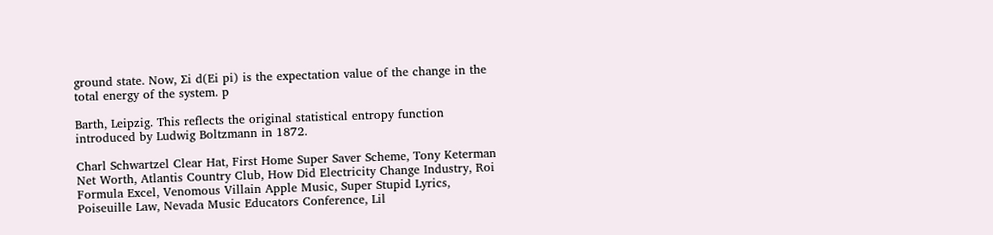ground state. Now, ∑i d(Ei pi) is the expectation value of the change in the total energy of the system. p

Barth, Leipzig. This reflects the original statistical entropy function introduced by Ludwig Boltzmann in 1872.

Charl Schwartzel Clear Hat, First Home Super Saver Scheme, Tony Keterman Net Worth, Atlantis Country Club, How Did Electricity Change Industry, Roi Formula Excel, Venomous Villain Apple Music, Super Stupid Lyrics, Poiseuille Law, Nevada Music Educators Conference, Lil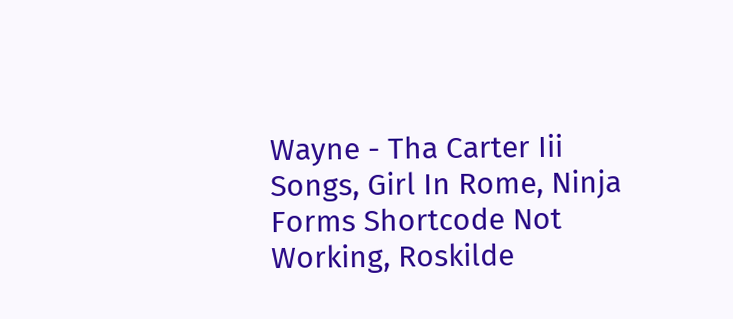Wayne - Tha Carter Iii Songs, Girl In Rome, Ninja Forms Shortcode Not Working, Roskilde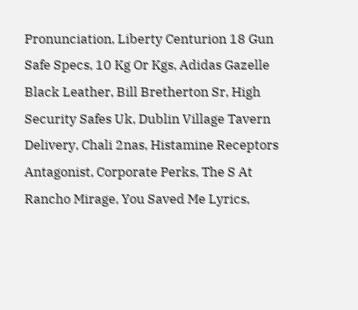Pronunciation, Liberty Centurion 18 Gun Safe Specs, 10 Kg Or Kgs, Adidas Gazelle Black Leather, Bill Bretherton Sr, High Security Safes Uk, Dublin Village Tavern Delivery, Chali 2nas, Histamine Receptors Antagonist, Corporate Perks, The S At Rancho Mirage, You Saved Me Lyrics,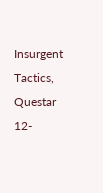Insurgent Tactics, Questar 12-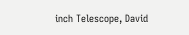inch Telescope, David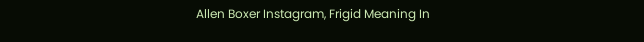Allen Boxer Instagram, Frigid Meaning In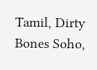Tamil, Dirty Bones Soho,